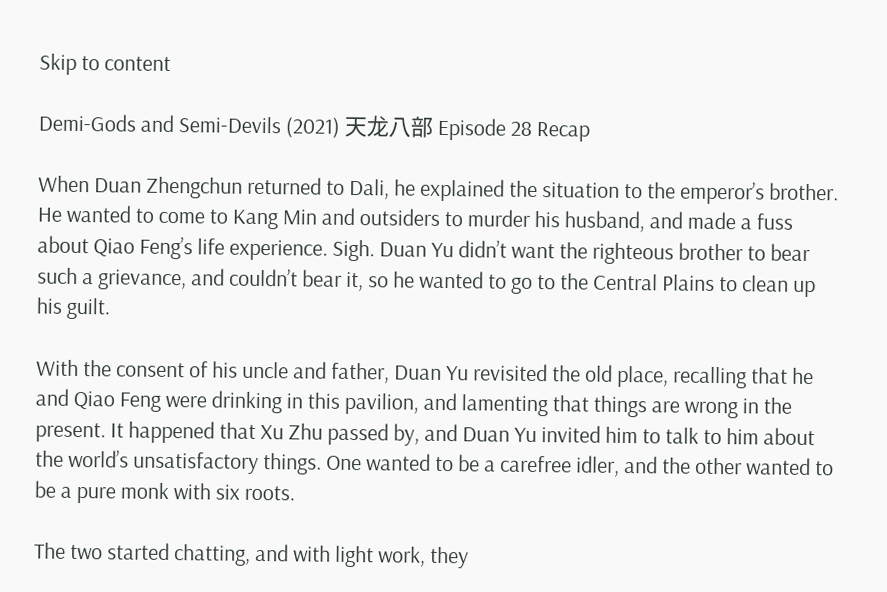Skip to content

Demi-Gods and Semi-Devils (2021) 天龙八部 Episode 28 Recap

When Duan Zhengchun returned to Dali, he explained the situation to the emperor’s brother. He wanted to come to Kang Min and outsiders to murder his husband, and made a fuss about Qiao Feng’s life experience. Sigh. Duan Yu didn’t want the righteous brother to bear such a grievance, and couldn’t bear it, so he wanted to go to the Central Plains to clean up his guilt.

With the consent of his uncle and father, Duan Yu revisited the old place, recalling that he and Qiao Feng were drinking in this pavilion, and lamenting that things are wrong in the present. It happened that Xu Zhu passed by, and Duan Yu invited him to talk to him about the world’s unsatisfactory things. One wanted to be a carefree idler, and the other wanted to be a pure monk with six roots.

The two started chatting, and with light work, they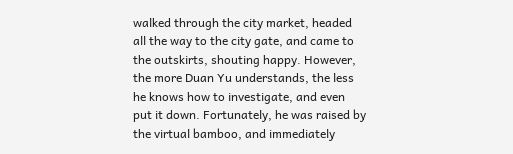walked through the city market, headed all the way to the city gate, and came to the outskirts, shouting happy. However, the more Duan Yu understands, the less he knows how to investigate, and even put it down. Fortunately, he was raised by the virtual bamboo, and immediately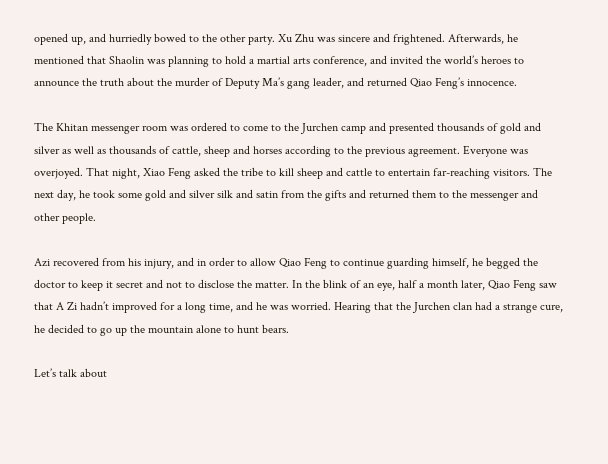opened up, and hurriedly bowed to the other party. Xu Zhu was sincere and frightened. Afterwards, he mentioned that Shaolin was planning to hold a martial arts conference, and invited the world’s heroes to announce the truth about the murder of Deputy Ma’s gang leader, and returned Qiao Feng’s innocence.

The Khitan messenger room was ordered to come to the Jurchen camp and presented thousands of gold and silver as well as thousands of cattle, sheep and horses according to the previous agreement. Everyone was overjoyed. That night, Xiao Feng asked the tribe to kill sheep and cattle to entertain far-reaching visitors. The next day, he took some gold and silver silk and satin from the gifts and returned them to the messenger and other people.

Azi recovered from his injury, and in order to allow Qiao Feng to continue guarding himself, he begged the doctor to keep it secret and not to disclose the matter. In the blink of an eye, half a month later, Qiao Feng saw that A Zi hadn’t improved for a long time, and he was worried. Hearing that the Jurchen clan had a strange cure, he decided to go up the mountain alone to hunt bears.

Let’s talk about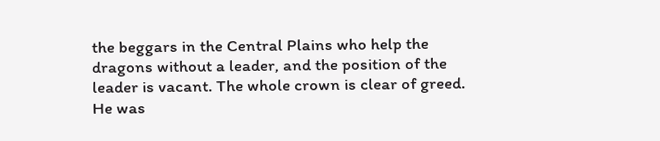the beggars in the Central Plains who help the dragons without a leader, and the position of the leader is vacant. The whole crown is clear of greed. He was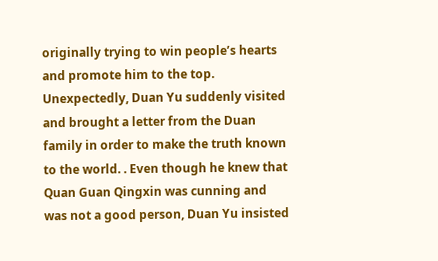originally trying to win people’s hearts and promote him to the top. Unexpectedly, Duan Yu suddenly visited and brought a letter from the Duan family in order to make the truth known to the world. . Even though he knew that Quan Guan Qingxin was cunning and was not a good person, Duan Yu insisted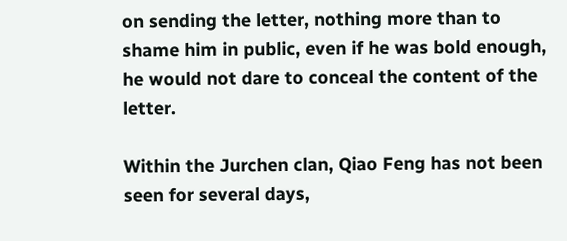on sending the letter, nothing more than to shame him in public, even if he was bold enough, he would not dare to conceal the content of the letter.

Within the Jurchen clan, Qiao Feng has not been seen for several days,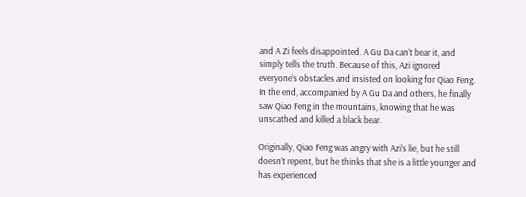and A Zi feels disappointed. A Gu Da can’t bear it, and simply tells the truth. Because of this, Azi ignored everyone’s obstacles and insisted on looking for Qiao Feng. In the end, accompanied by A Gu Da and others, he finally saw Qiao Feng in the mountains, knowing that he was unscathed and killed a black bear.

Originally, Qiao Feng was angry with Azi’s lie, but he still doesn’t repent, but he thinks that she is a little younger and has experienced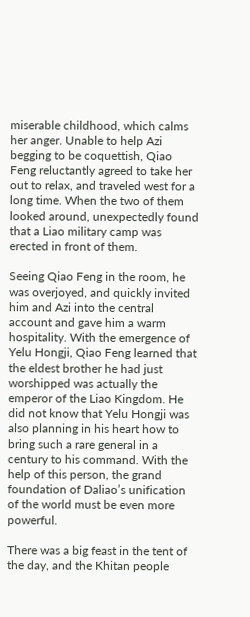miserable childhood, which calms her anger. Unable to help Azi begging to be coquettish, Qiao Feng reluctantly agreed to take her out to relax, and traveled west for a long time. When the two of them looked around, unexpectedly found that a Liao military camp was erected in front of them.

Seeing Qiao Feng in the room, he was overjoyed, and quickly invited him and Azi into the central account and gave him a warm hospitality. With the emergence of Yelu Hongji, Qiao Feng learned that the eldest brother he had just worshipped was actually the emperor of the Liao Kingdom. He did not know that Yelu Hongji was also planning in his heart how to bring such a rare general in a century to his command. With the help of this person, the grand foundation of Daliao’s unification of the world must be even more powerful.

There was a big feast in the tent of the day, and the Khitan people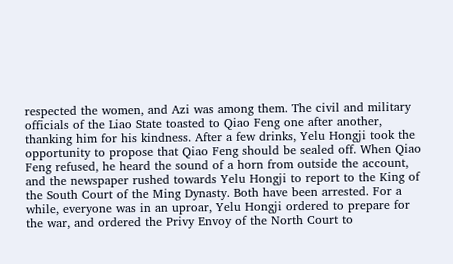respected the women, and Azi was among them. The civil and military officials of the Liao State toasted to Qiao Feng one after another, thanking him for his kindness. After a few drinks, Yelu Hongji took the opportunity to propose that Qiao Feng should be sealed off. When Qiao Feng refused, he heard the sound of a horn from outside the account, and the newspaper rushed towards Yelu Hongji to report to the King of the South Court of the Ming Dynasty. Both have been arrested. For a while, everyone was in an uproar, Yelu Hongji ordered to prepare for the war, and ordered the Privy Envoy of the North Court to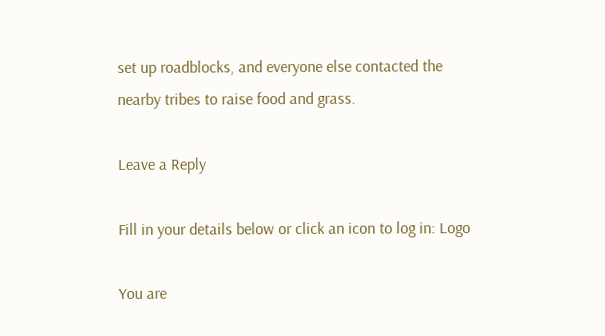set up roadblocks, and everyone else contacted the nearby tribes to raise food and grass.

Leave a Reply

Fill in your details below or click an icon to log in: Logo

You are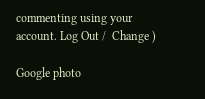commenting using your account. Log Out /  Change )

Google photo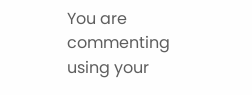You are commenting using your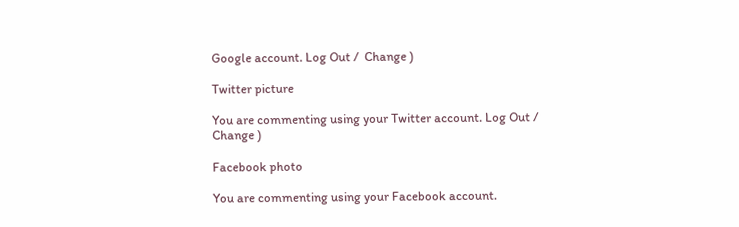Google account. Log Out /  Change )

Twitter picture

You are commenting using your Twitter account. Log Out /  Change )

Facebook photo

You are commenting using your Facebook account.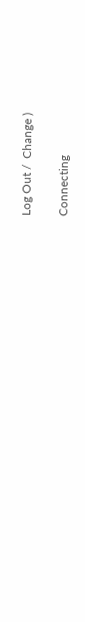Log Out /  Change )

Connecting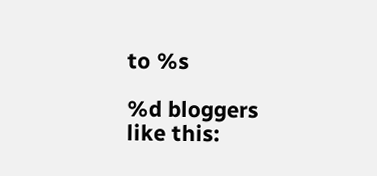to %s

%d bloggers like this: